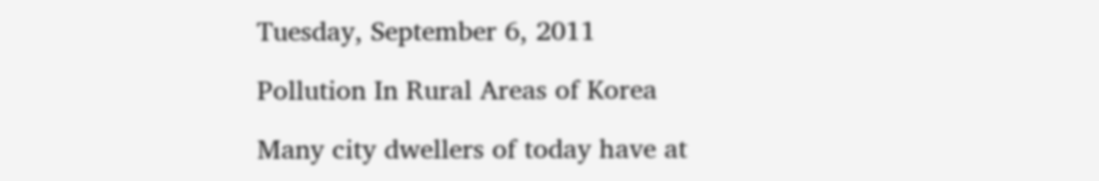Tuesday, September 6, 2011

Pollution In Rural Areas of Korea

Many city dwellers of today have at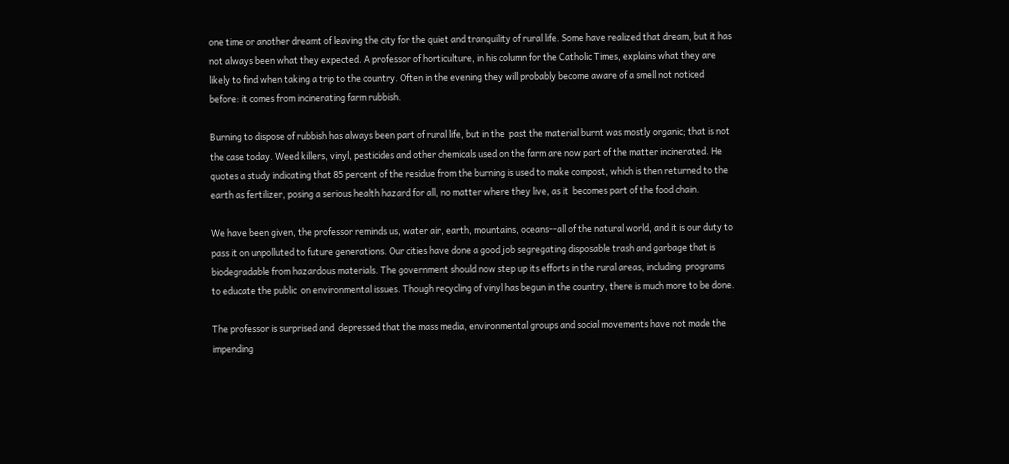one time or another dreamt of leaving the city for the quiet and tranquility of rural life. Some have realized that dream, but it has not always been what they expected. A professor of horticulture, in his column for the Catholic Times, explains what they are likely to find when taking a trip to the country. Often in the evening they will probably become aware of a smell not noticed before: it comes from incinerating farm rubbish.

Burning to dispose of rubbish has always been part of rural life, but in the  past the material burnt was mostly organic; that is not the case today. Weed killers, vinyl, pesticides and other chemicals used on the farm are now part of the matter incinerated. He quotes a study indicating that 85 percent of the residue from the burning is used to make compost, which is then returned to the earth as fertilizer, posing a serious health hazard for all, no matter where they live, as it  becomes part of the food chain.

We have been given, the professor reminds us, water air, earth, mountains, oceans--all of the natural world, and it is our duty to pass it on unpolluted to future generations. Our cities have done a good job segregating disposable trash and garbage that is biodegradable from hazardous materials. The government should now step up its efforts in the rural areas, including  programs to educate the public  on environmental issues. Though recycling of vinyl has begun in the country, there is much more to be done.

The professor is surprised and  depressed that the mass media, environmental groups and social movements have not made the impending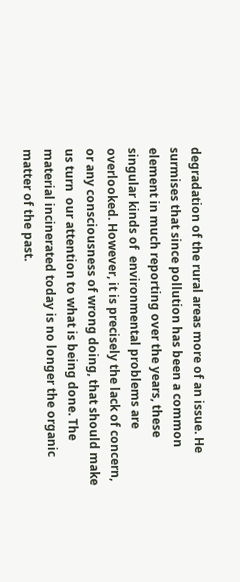degradation of the rural areas more of an issue. He surmises that since pollution has been a common element in much reporting over the years, these singular kinds of  environmental problems are overlooked. However, it is precisely the lack of concern, or any consciousness of wrong doing, that should make us turn  our attention to what is being done. The material incinerated today is no longer the organic matter of the past.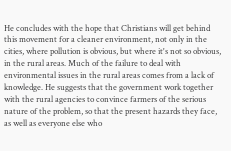He concludes with the hope that Christians will get behind this movement for a cleaner environment, not only in the cities, where pollution is obvious, but where it's not so obvious, in the rural areas. Much of the failure to deal with environmental issues in the rural areas comes from a lack of knowledge. He suggests that the government work together with the rural agencies to convince farmers of the serious nature of the problem, so that the present hazards they face, as well as everyone else who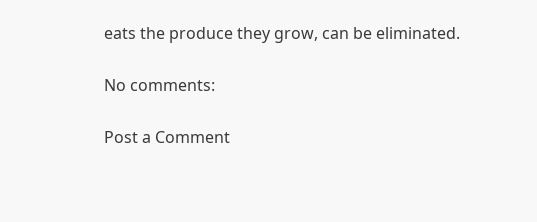eats the produce they grow, can be eliminated.

No comments:

Post a Comment